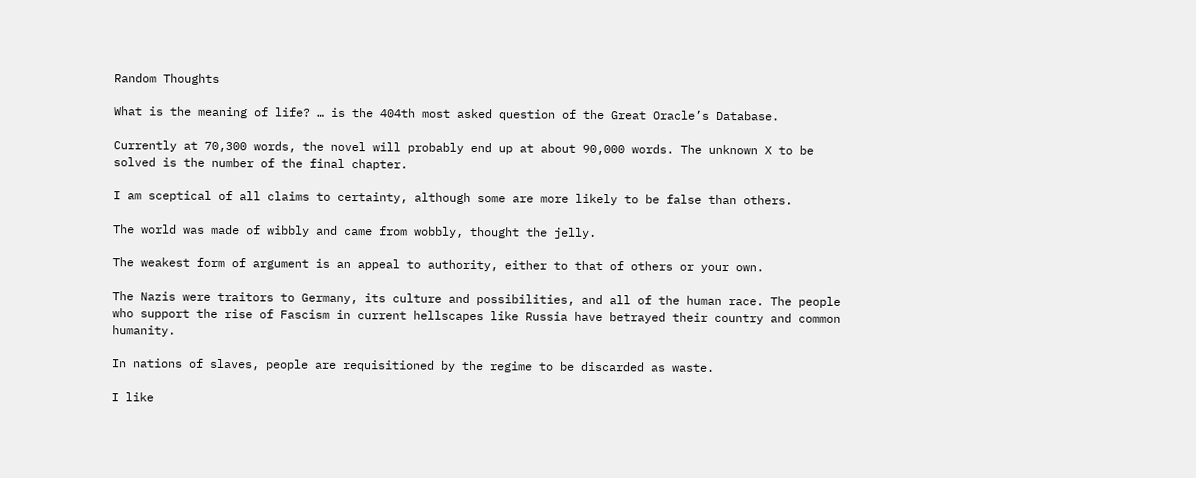Random Thoughts

What is the meaning of life? … is the 404th most asked question of the Great Oracle’s Database.

Currently at 70,300 words, the novel will probably end up at about 90,000 words. The unknown X to be solved is the number of the final chapter.

I am sceptical of all claims to certainty, although some are more likely to be false than others.

The world was made of wibbly and came from wobbly, thought the jelly.

The weakest form of argument is an appeal to authority, either to that of others or your own.

The Nazis were traitors to Germany, its culture and possibilities, and all of the human race. The people who support the rise of Fascism in current hellscapes like Russia have betrayed their country and common humanity.

In nations of slaves, people are requisitioned by the regime to be discarded as waste.

I like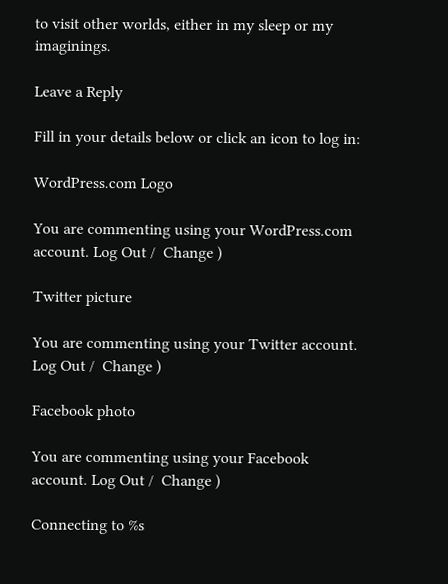to visit other worlds, either in my sleep or my imaginings.

Leave a Reply

Fill in your details below or click an icon to log in:

WordPress.com Logo

You are commenting using your WordPress.com account. Log Out /  Change )

Twitter picture

You are commenting using your Twitter account. Log Out /  Change )

Facebook photo

You are commenting using your Facebook account. Log Out /  Change )

Connecting to %s